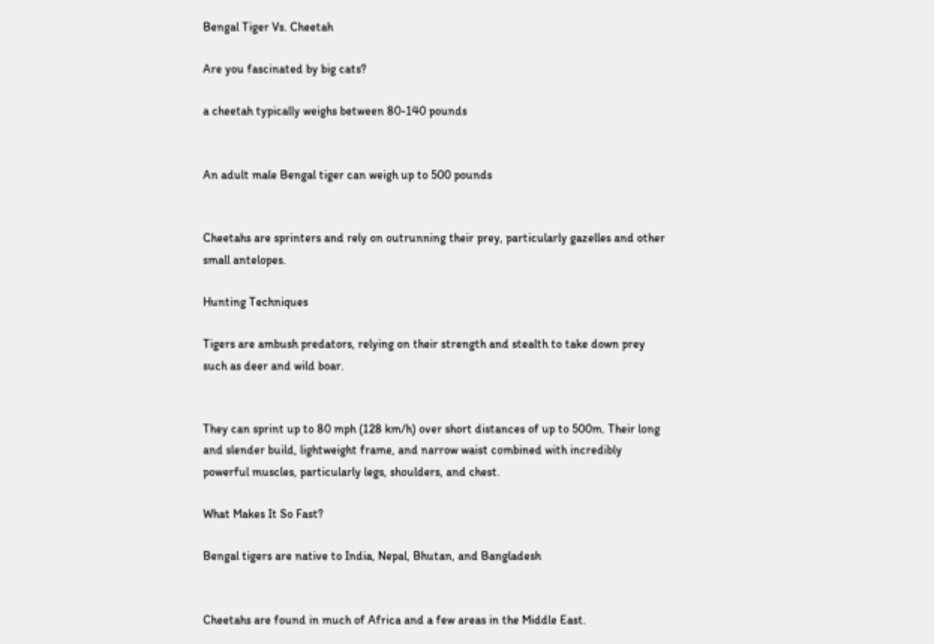Bengal Tiger Vs. Cheetah

Are you fascinated by big cats?

a cheetah typically weighs between 80-140 pounds


An adult male Bengal tiger can weigh up to 500 pounds


Cheetahs are sprinters and rely on outrunning their prey, particularly gazelles and other small antelopes.

Hunting Techniques

Tigers are ambush predators, relying on their strength and stealth to take down prey such as deer and wild boar.


They can sprint up to 80 mph (128 km/h) over short distances of up to 500m. Their long and slender build, lightweight frame, and narrow waist combined with incredibly powerful muscles, particularly legs, shoulders, and chest.

What Makes It So Fast?

Bengal tigers are native to India, Nepal, Bhutan, and Bangladesh


Cheetahs are found in much of Africa and a few areas in the Middle East.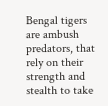Bengal tigers are ambush predators, that rely on their strength and stealth to take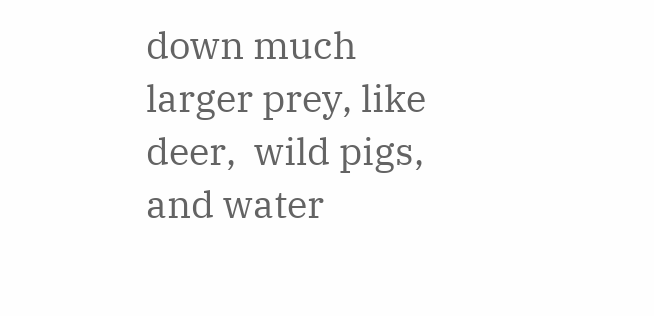down much larger prey, like deer,  wild pigs, and water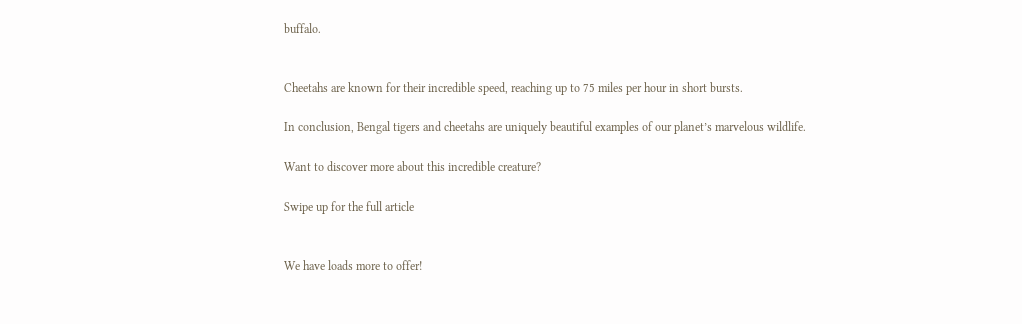buffalo.


Cheetahs are known for their incredible speed, reaching up to 75 miles per hour in short bursts.

In conclusion, Bengal tigers and cheetahs are uniquely beautiful examples of our planet’s marvelous wildlife.

Want to discover more about this incredible creature?

Swipe up for the full article


We have loads more to offer!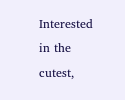Interested in the cutest,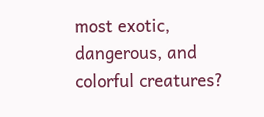most exotic, dangerous, and colorful creatures?